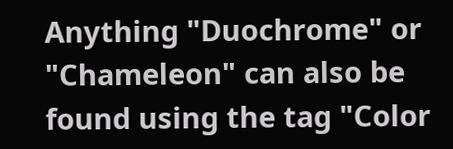Anything "Duochrome" or "Chameleon" can also be found using the tag "Color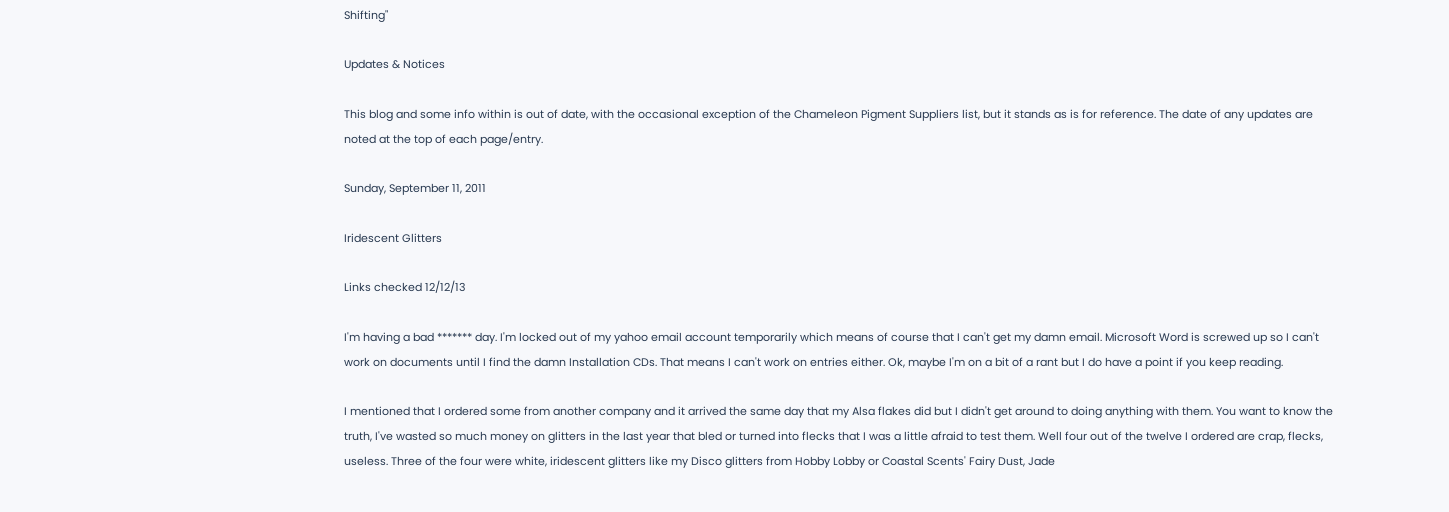Shifting"

Updates & Notices

This blog and some info within is out of date, with the occasional exception of the Chameleon Pigment Suppliers list, but it stands as is for reference. The date of any updates are noted at the top of each page/entry.

Sunday, September 11, 2011

Iridescent Glitters

Links checked 12/12/13

I'm having a bad ******* day. I'm locked out of my yahoo email account temporarily which means of course that I can't get my damn email. Microsoft Word is screwed up so I can't work on documents until I find the damn Installation CDs. That means I can't work on entries either. Ok, maybe I'm on a bit of a rant but I do have a point if you keep reading.

I mentioned that I ordered some from another company and it arrived the same day that my Alsa flakes did but I didn't get around to doing anything with them. You want to know the truth, I've wasted so much money on glitters in the last year that bled or turned into flecks that I was a little afraid to test them. Well four out of the twelve I ordered are crap, flecks, useless. Three of the four were white, iridescent glitters like my Disco glitters from Hobby Lobby or Coastal Scents' Fairy Dust, Jade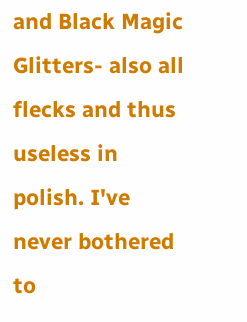and Black Magic Glitters- also all flecks and thus useless in polish. I've never bothered to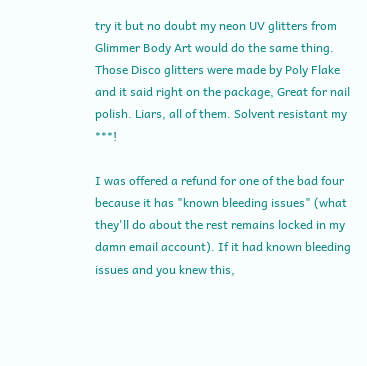try it but no doubt my neon UV glitters from Glimmer Body Art would do the same thing. Those Disco glitters were made by Poly Flake and it said right on the package, Great for nail polish. Liars, all of them. Solvent resistant my ***!

I was offered a refund for one of the bad four because it has "known bleeding issues" (what they'll do about the rest remains locked in my damn email account). If it had known bleeding issues and you knew this,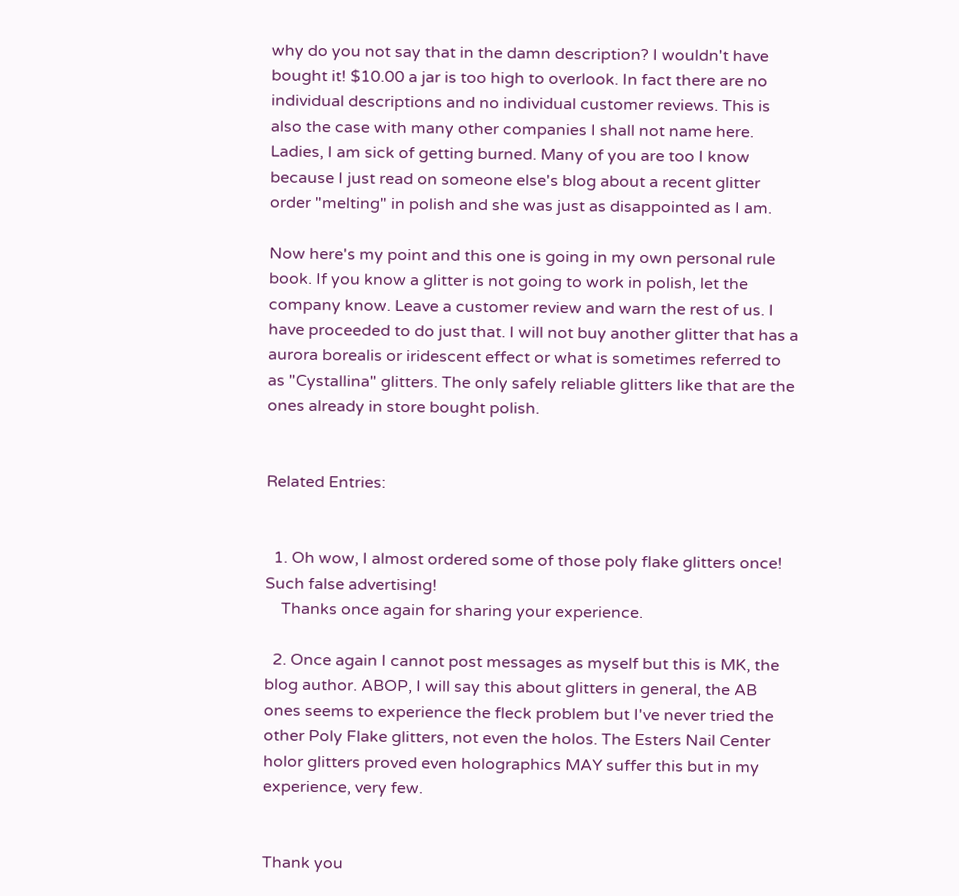why do you not say that in the damn description? I wouldn't have bought it! $10.00 a jar is too high to overlook. In fact there are no individual descriptions and no individual customer reviews. This is also the case with many other companies I shall not name here. Ladies, I am sick of getting burned. Many of you are too I know because I just read on someone else's blog about a recent glitter order "melting" in polish and she was just as disappointed as I am.

Now here's my point and this one is going in my own personal rule book. If you know a glitter is not going to work in polish, let the company know. Leave a customer review and warn the rest of us. I have proceeded to do just that. I will not buy another glitter that has a aurora borealis or iridescent effect or what is sometimes referred to as "Cystallina" glitters. The only safely reliable glitters like that are the ones already in store bought polish.


Related Entries:


  1. Oh wow, I almost ordered some of those poly flake glitters once! Such false advertising!
    Thanks once again for sharing your experience.

  2. Once again I cannot post messages as myself but this is MK, the blog author. ABOP, I will say this about glitters in general, the AB ones seems to experience the fleck problem but I've never tried the other Poly Flake glitters, not even the holos. The Esters Nail Center holor glitters proved even holographics MAY suffer this but in my experience, very few.


Thank you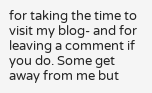for taking the time to visit my blog- and for leaving a comment if you do. Some get away from me but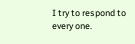I try to respond to every one.